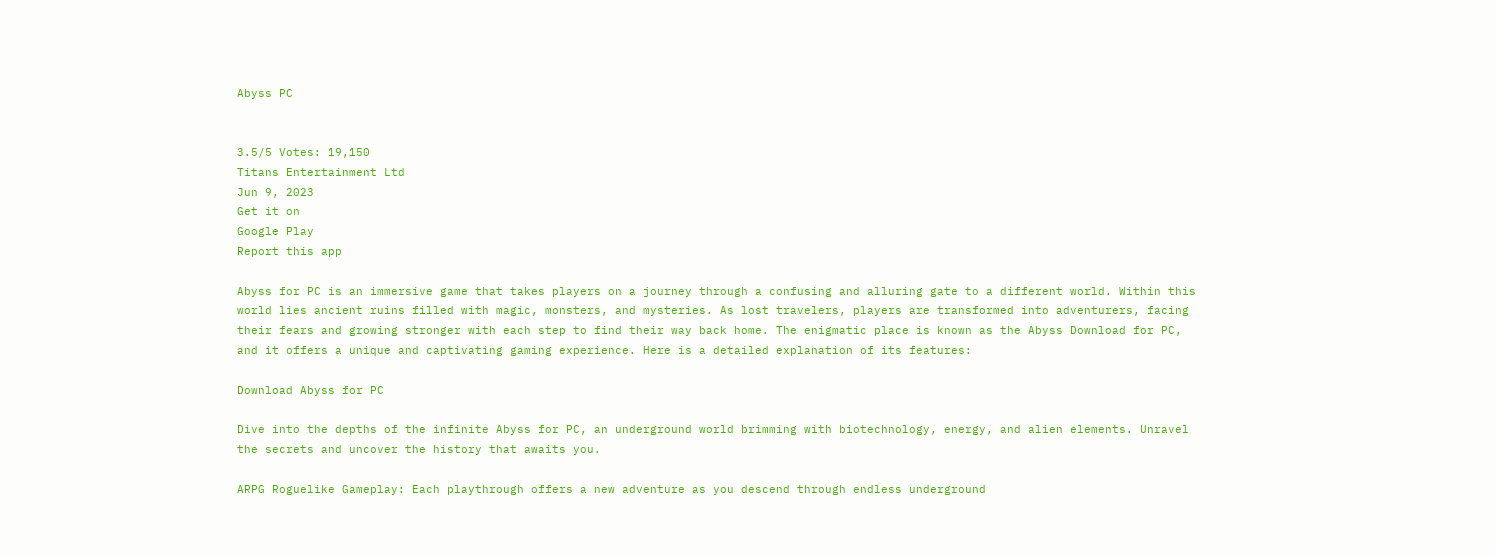Abyss PC


3.5/5 Votes: 19,150
Titans Entertainment Ltd
Jun 9, 2023
Get it on
Google Play
Report this app

Abyss for PC is an immersive game that takes players on a journey through a confusing and alluring gate to a different world. Within this world lies ancient ruins filled with magic, monsters, and mysteries. As lost travelers, players are transformed into adventurers, facing their fears and growing stronger with each step to find their way back home. The enigmatic place is known as the Abyss Download for PC, and it offers a unique and captivating gaming experience. Here is a detailed explanation of its features:

Download Abyss for PC

Dive into the depths of the infinite Abyss for PC, an underground world brimming with biotechnology, energy, and alien elements. Unravel the secrets and uncover the history that awaits you.

ARPG Roguelike Gameplay: Each playthrough offers a new adventure as you descend through endless underground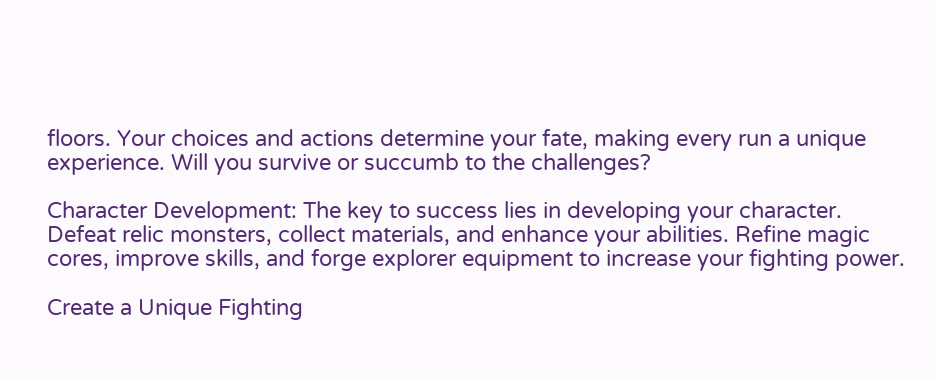floors. Your choices and actions determine your fate, making every run a unique experience. Will you survive or succumb to the challenges?

Character Development: The key to success lies in developing your character. Defeat relic monsters, collect materials, and enhance your abilities. Refine magic cores, improve skills, and forge explorer equipment to increase your fighting power.

Create a Unique Fighting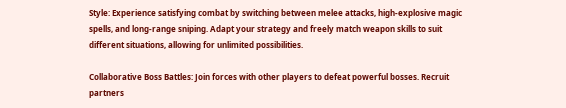Style: Experience satisfying combat by switching between melee attacks, high-explosive magic spells, and long-range sniping. Adapt your strategy and freely match weapon skills to suit different situations, allowing for unlimited possibilities.

Collaborative Boss Battles: Join forces with other players to defeat powerful bosses. Recruit partners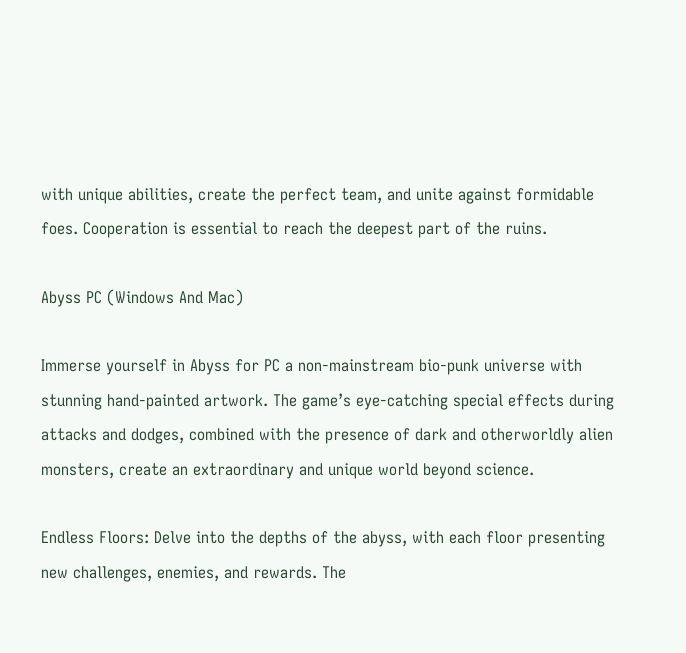with unique abilities, create the perfect team, and unite against formidable foes. Cooperation is essential to reach the deepest part of the ruins.

Abyss PC (Windows And Mac)

Immerse yourself in Abyss for PC a non-mainstream bio-punk universe with stunning hand-painted artwork. The game’s eye-catching special effects during attacks and dodges, combined with the presence of dark and otherworldly alien monsters, create an extraordinary and unique world beyond science.

Endless Floors: Delve into the depths of the abyss, with each floor presenting new challenges, enemies, and rewards. The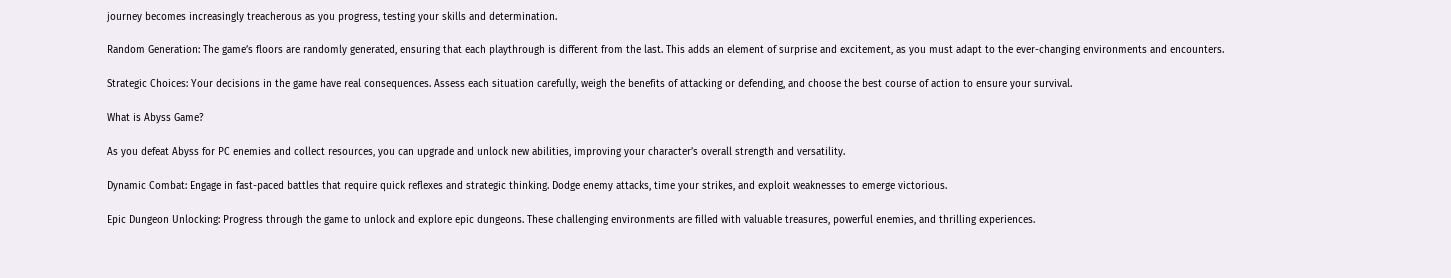journey becomes increasingly treacherous as you progress, testing your skills and determination.

Random Generation: The game’s floors are randomly generated, ensuring that each playthrough is different from the last. This adds an element of surprise and excitement, as you must adapt to the ever-changing environments and encounters.

Strategic Choices: Your decisions in the game have real consequences. Assess each situation carefully, weigh the benefits of attacking or defending, and choose the best course of action to ensure your survival.

What is Abyss Game?

As you defeat Abyss for PC enemies and collect resources, you can upgrade and unlock new abilities, improving your character’s overall strength and versatility.

Dynamic Combat: Engage in fast-paced battles that require quick reflexes and strategic thinking. Dodge enemy attacks, time your strikes, and exploit weaknesses to emerge victorious.

Epic Dungeon Unlocking: Progress through the game to unlock and explore epic dungeons. These challenging environments are filled with valuable treasures, powerful enemies, and thrilling experiences.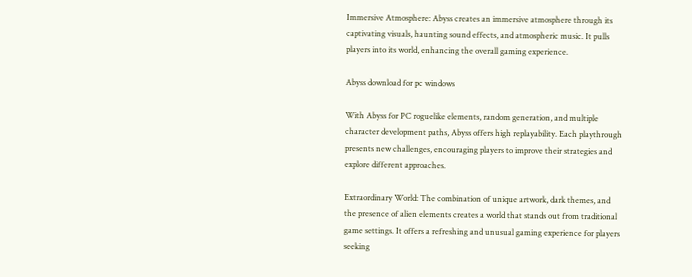Immersive Atmosphere: Abyss creates an immersive atmosphere through its captivating visuals, haunting sound effects, and atmospheric music. It pulls players into its world, enhancing the overall gaming experience.

Abyss download for pc windows

With Abyss for PC roguelike elements, random generation, and multiple character development paths, Abyss offers high replayability. Each playthrough presents new challenges, encouraging players to improve their strategies and explore different approaches.

Extraordinary World: The combination of unique artwork, dark themes, and the presence of alien elements creates a world that stands out from traditional game settings. It offers a refreshing and unusual gaming experience for players seeking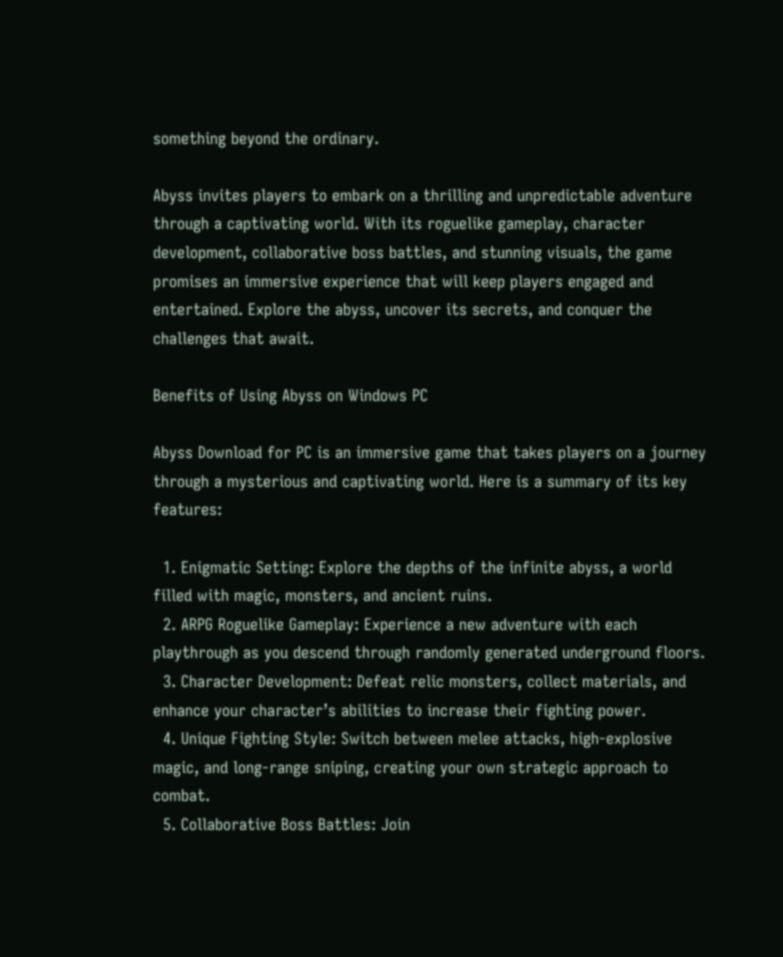something beyond the ordinary.

Abyss invites players to embark on a thrilling and unpredictable adventure through a captivating world. With its roguelike gameplay, character development, collaborative boss battles, and stunning visuals, the game promises an immersive experience that will keep players engaged and entertained. Explore the abyss, uncover its secrets, and conquer the challenges that await.

Benefits of Using Abyss on Windows PC

Abyss Download for PC is an immersive game that takes players on a journey through a mysterious and captivating world. Here is a summary of its key features:

  1. Enigmatic Setting: Explore the depths of the infinite abyss, a world filled with magic, monsters, and ancient ruins.
  2. ARPG Roguelike Gameplay: Experience a new adventure with each playthrough as you descend through randomly generated underground floors.
  3. Character Development: Defeat relic monsters, collect materials, and enhance your character’s abilities to increase their fighting power.
  4. Unique Fighting Style: Switch between melee attacks, high-explosive magic, and long-range sniping, creating your own strategic approach to combat.
  5. Collaborative Boss Battles: Join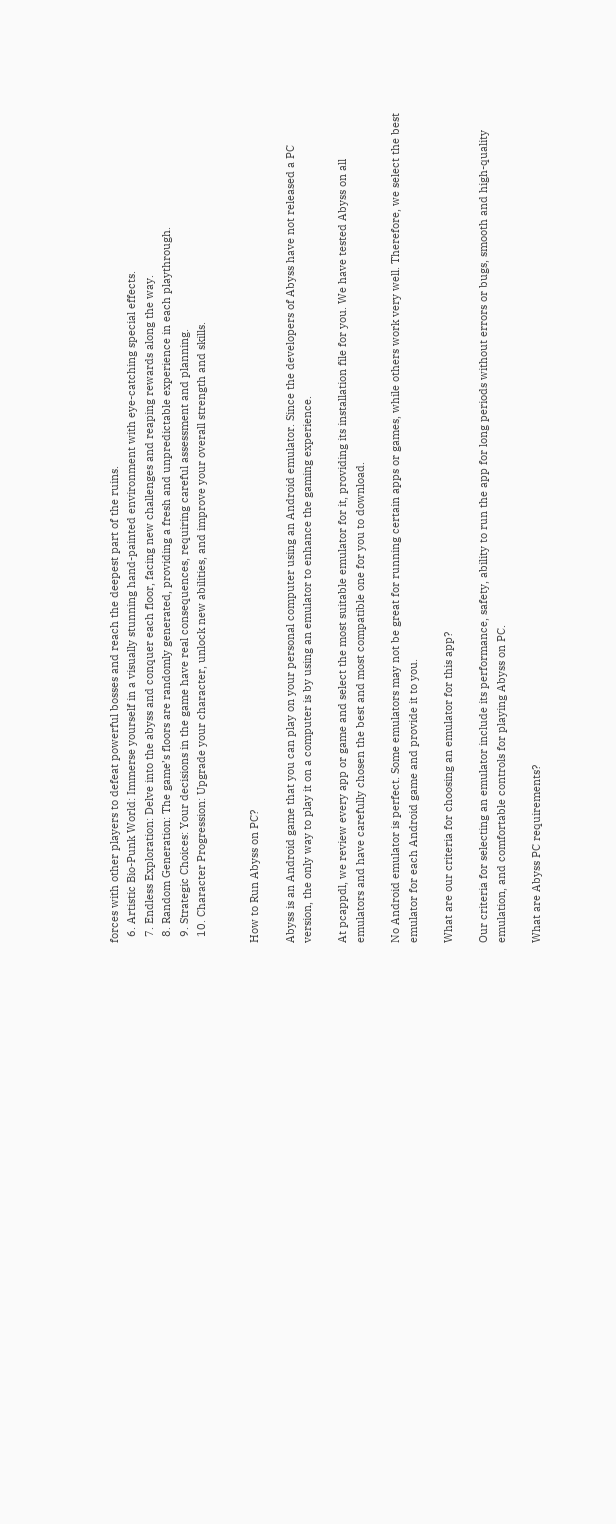forces with other players to defeat powerful bosses and reach the deepest part of the ruins.
  6. Artistic Bio-Punk World: Immerse yourself in a visually stunning hand-painted environment with eye-catching special effects.
  7. Endless Exploration: Delve into the abyss and conquer each floor, facing new challenges and reaping rewards along the way.
  8. Random Generation: The game’s floors are randomly generated, providing a fresh and unpredictable experience in each playthrough.
  9. Strategic Choices: Your decisions in the game have real consequences, requiring careful assessment and planning.
  10. Character Progression: Upgrade your character, unlock new abilities, and improve your overall strength and skills.


How to Run Abyss on PC?

Abyss is an Android game that you can play on your personal computer using an Android emulator. Since the developers of Abyss have not released a PC version, the only way to play it on a computer is by using an emulator to enhance the gaming experience.

At pcappdl, we review every app or game and select the most suitable emulator for it, providing its installation file for you. We have tested Abyss on all emulators and have carefully chosen the best and most compatible one for you to download.

No Android emulator is perfect. Some emulators may not be great for running certain apps or games, while others work very well. Therefore, we select the best emulator for each Android game and provide it to you.

What are our criteria for choosing an emulator for this app?

Our criteria for selecting an emulator include its performance, safety, ability to run the app for long periods without errors or bugs, smooth and high-quality emulation, and comfortable controls for playing Abyss on PC.

What are Abyss PC requirements?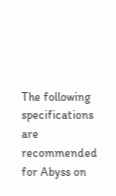The following specifications are recommended for Abyss on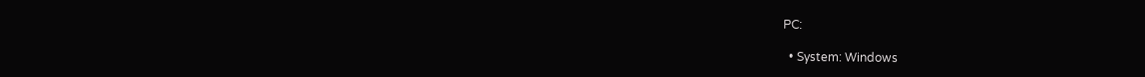PC:

  • System: Windows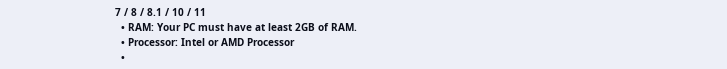7 / 8 / 8.1 / 10 / 11
  • RAM: Your PC must have at least 2GB of RAM.
  • Processor: Intel or AMD Processor
  •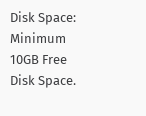Disk Space: Minimum 10GB Free Disk Space.